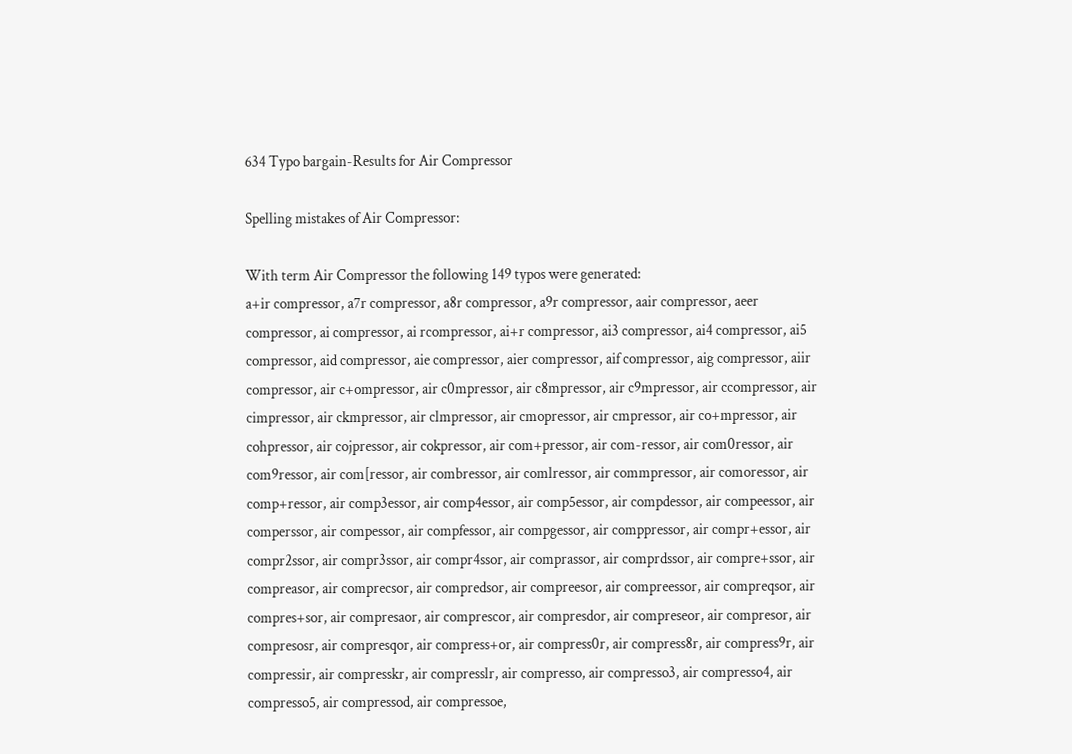634 Typo bargain-Results for Air Compressor

Spelling mistakes of Air Compressor:

With term Air Compressor the following 149 typos were generated:
a+ir compressor, a7r compressor, a8r compressor, a9r compressor, aair compressor, aeer compressor, ai compressor, ai rcompressor, ai+r compressor, ai3 compressor, ai4 compressor, ai5 compressor, aid compressor, aie compressor, aier compressor, aif compressor, aig compressor, aiir compressor, air c+ompressor, air c0mpressor, air c8mpressor, air c9mpressor, air ccompressor, air cimpressor, air ckmpressor, air clmpressor, air cmopressor, air cmpressor, air co+mpressor, air cohpressor, air cojpressor, air cokpressor, air com+pressor, air com-ressor, air com0ressor, air com9ressor, air com[ressor, air combressor, air comlressor, air commpressor, air comoressor, air comp+ressor, air comp3essor, air comp4essor, air comp5essor, air compdessor, air compeessor, air comperssor, air compessor, air compfessor, air compgessor, air comppressor, air compr+essor, air compr2ssor, air compr3ssor, air compr4ssor, air comprassor, air comprdssor, air compre+ssor, air compreasor, air comprecsor, air compredsor, air compreesor, air compreessor, air compreqsor, air compres+sor, air compresaor, air comprescor, air compresdor, air compreseor, air compresor, air compresosr, air compresqor, air compress+or, air compress0r, air compress8r, air compress9r, air compressir, air compresskr, air compresslr, air compresso, air compresso3, air compresso4, air compresso5, air compressod, air compressoe,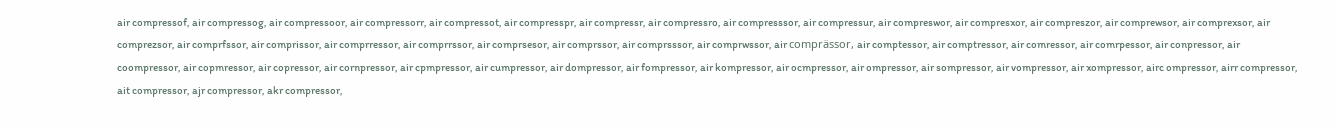air compressof, air compressog, air compressoor, air compressorr, air compressot, air compresspr, air compressr, air compressro, air compresssor, air compressur, air compreswor, air compresxor, air compreszor, air comprewsor, air comprexsor, air comprezsor, air comprfssor, air comprissor, air comprressor, air comprrssor, air comprsesor, air comprssor, air comprsssor, air comprwssor, air comprässor, air comptessor, air comptressor, air comressor, air comrpessor, air conpressor, air coompressor, air copmressor, air copressor, air cornpressor, air cpmpressor, air cumpressor, air dompressor, air fompressor, air kompressor, air ocmpressor, air ompressor, air sompressor, air vompressor, air xompressor, airc ompressor, airr compressor, ait compressor, ajr compressor, akr compressor,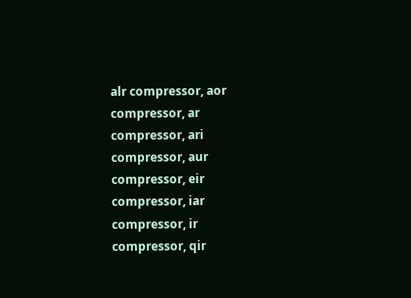alr compressor, aor compressor, ar compressor, ari compressor, aur compressor, eir compressor, iar compressor, ir compressor, qir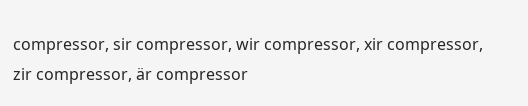compressor, sir compressor, wir compressor, xir compressor, zir compressor, är compressor